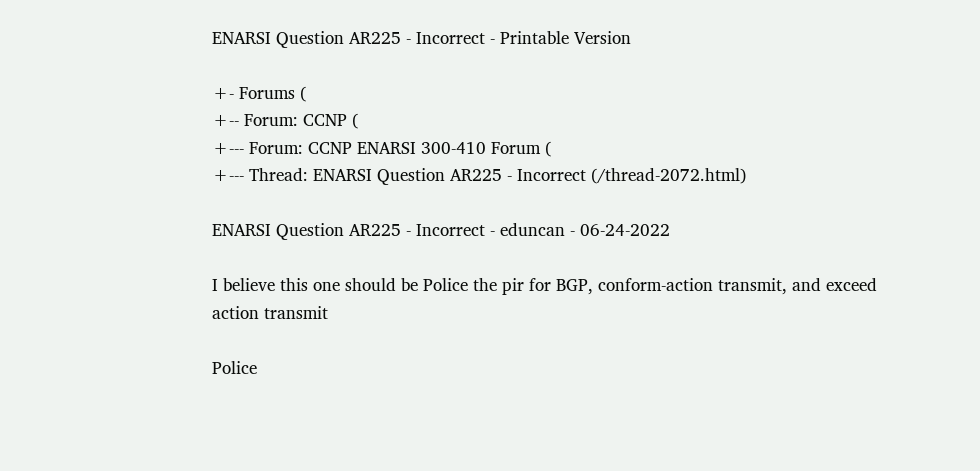ENARSI Question AR225 - Incorrect - Printable Version

+- Forums (
+-- Forum: CCNP (
+--- Forum: CCNP ENARSI 300-410 Forum (
+--- Thread: ENARSI Question AR225 - Incorrect (/thread-2072.html)

ENARSI Question AR225 - Incorrect - eduncan - 06-24-2022

I believe this one should be Police the pir for BGP, conform-action transmit, and exceed action transmit

Police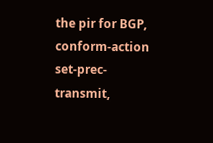the pir for BGP, conform-action set-prec-transmit,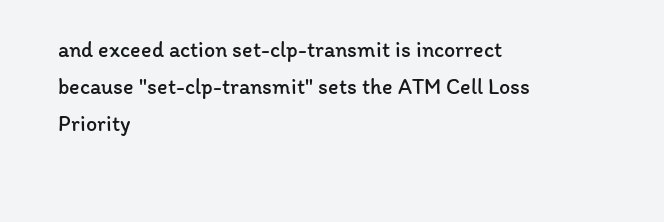and exceed action set-clp-transmit is incorrect because "set-clp-transmit" sets the ATM Cell Loss Priority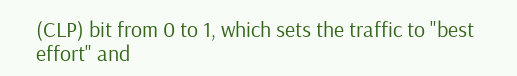(CLP) bit from 0 to 1, which sets the traffic to "best effort" and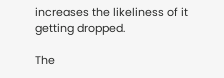increases the likeliness of it getting dropped.

The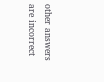other answers are incorrect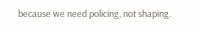because we need policing, not shaping.